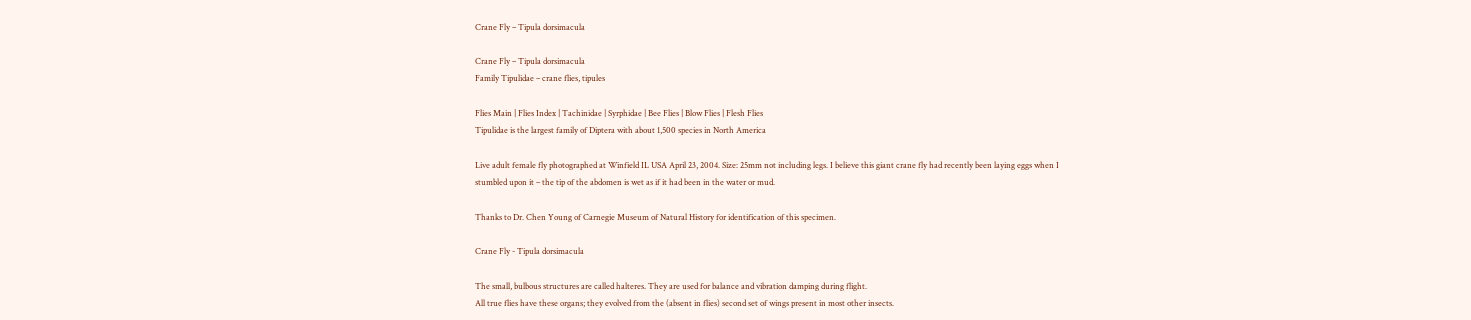Crane Fly – Tipula dorsimacula

Crane Fly – Tipula dorsimacula
Family Tipulidae – crane flies, tipules

Flies Main | Flies Index | Tachinidae | Syrphidae | Bee Flies | Blow Flies | Flesh Flies
Tipulidae is the largest family of Diptera with about 1,500 species in North America

Live adult female fly photographed at Winfield IL USA April 23, 2004. Size: 25mm not including legs. I believe this giant crane fly had recently been laying eggs when I stumbled upon it – the tip of the abdomen is wet as if it had been in the water or mud.

Thanks to Dr. Chen Young of Carnegie Museum of Natural History for identification of this specimen.

Crane Fly - Tipula dorsimacula

The small, bulbous structures are called halteres. They are used for balance and vibration damping during flight.
All true flies have these organs; they evolved from the (absent in flies) second set of wings present in most other insects.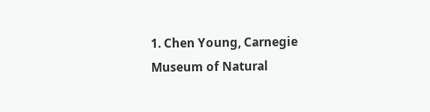1. Chen Young, Carnegie Museum of Natural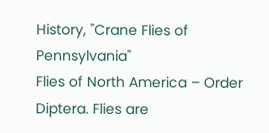History, "Crane Flies of Pennsylvania"
Flies of North America – Order Diptera. Flies are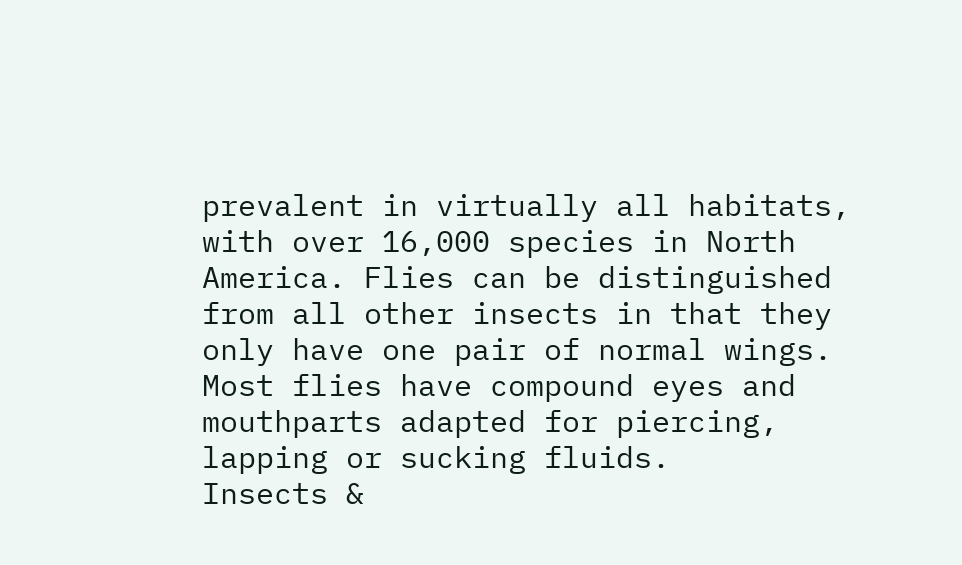prevalent in virtually all habitats, with over 16,000 species in North America. Flies can be distinguished from all other insects in that they only have one pair of normal wings. Most flies have compound eyes and mouthparts adapted for piercing, lapping or sucking fluids.
Insects &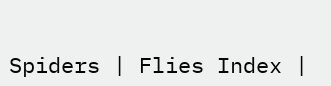Spiders | Flies Index |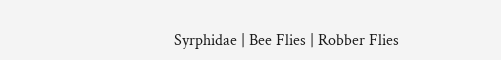Syrphidae | Bee Flies | Robber Flies